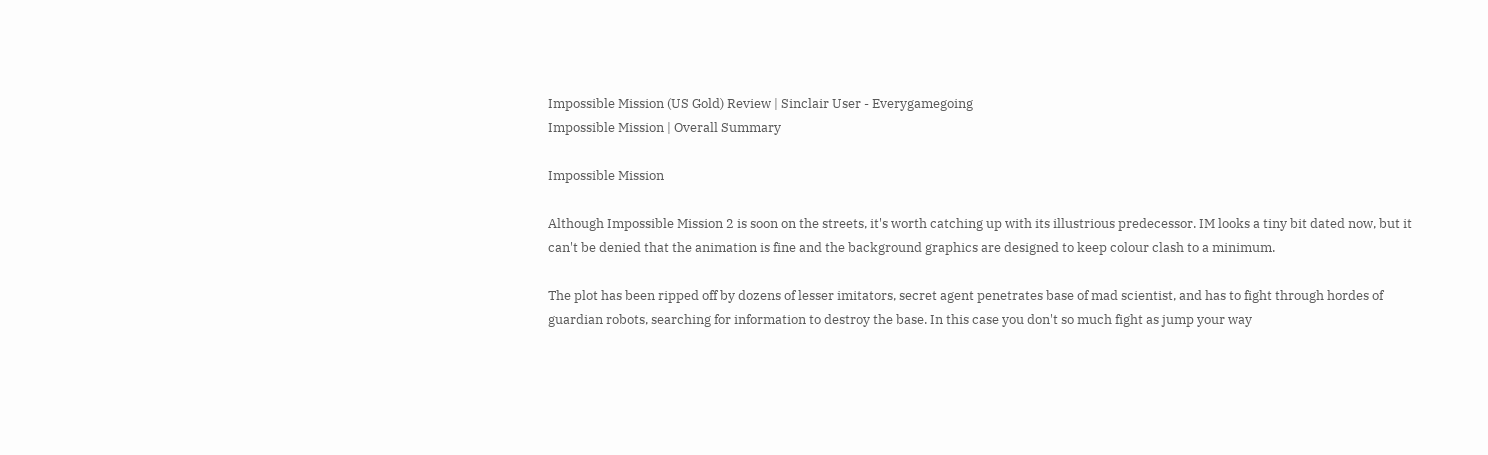Impossible Mission (US Gold) Review | Sinclair User - Everygamegoing
Impossible Mission | Overall Summary

Impossible Mission

Although Impossible Mission 2 is soon on the streets, it's worth catching up with its illustrious predecessor. IM looks a tiny bit dated now, but it can't be denied that the animation is fine and the background graphics are designed to keep colour clash to a minimum.

The plot has been ripped off by dozens of lesser imitators, secret agent penetrates base of mad scientist, and has to fight through hordes of guardian robots, searching for information to destroy the base. In this case you don't so much fight as jump your way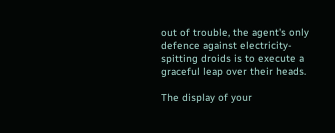out of trouble, the agent's only defence against electricity-spitting droids is to execute a graceful leap over their heads.

The display of your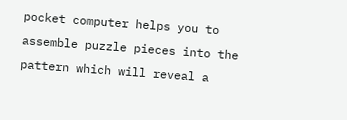pocket computer helps you to assemble puzzle pieces into the pattern which will reveal a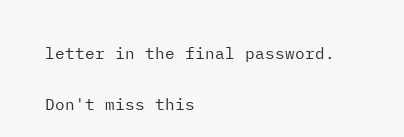letter in the final password.

Don't miss this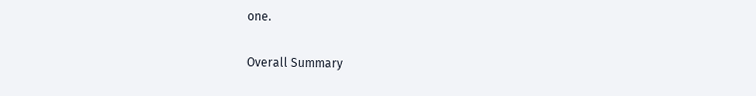one.

Overall Summary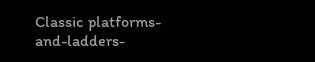Classic platforms-and-ladders-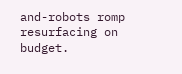and-robots romp resurfacing on budget.